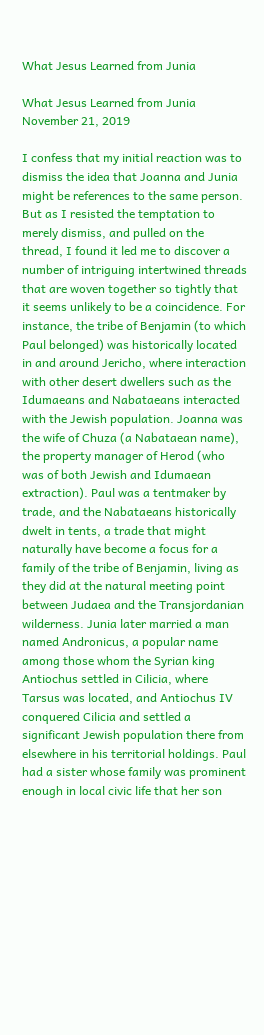What Jesus Learned from Junia

What Jesus Learned from Junia November 21, 2019

I confess that my initial reaction was to dismiss the idea that Joanna and Junia might be references to the same person. But as I resisted the temptation to merely dismiss, and pulled on the thread, I found it led me to discover a number of intriguing intertwined threads that are woven together so tightly that it seems unlikely to be a coincidence. For instance, the tribe of Benjamin (to which Paul belonged) was historically located in and around Jericho, where interaction with other desert dwellers such as the Idumaeans and Nabataeans interacted with the Jewish population. Joanna was the wife of Chuza (a Nabataean name), the property manager of Herod (who was of both Jewish and Idumaean extraction). Paul was a tentmaker by trade, and the Nabataeans historically dwelt in tents, a trade that might naturally have become a focus for a family of the tribe of Benjamin, living as they did at the natural meeting point between Judaea and the Transjordanian wilderness. Junia later married a man named Andronicus, a popular name among those whom the Syrian king Antiochus settled in Cilicia, where Tarsus was located, and Antiochus IV conquered Cilicia and settled a significant Jewish population there from elsewhere in his territorial holdings. Paul had a sister whose family was prominent enough in local civic life that her son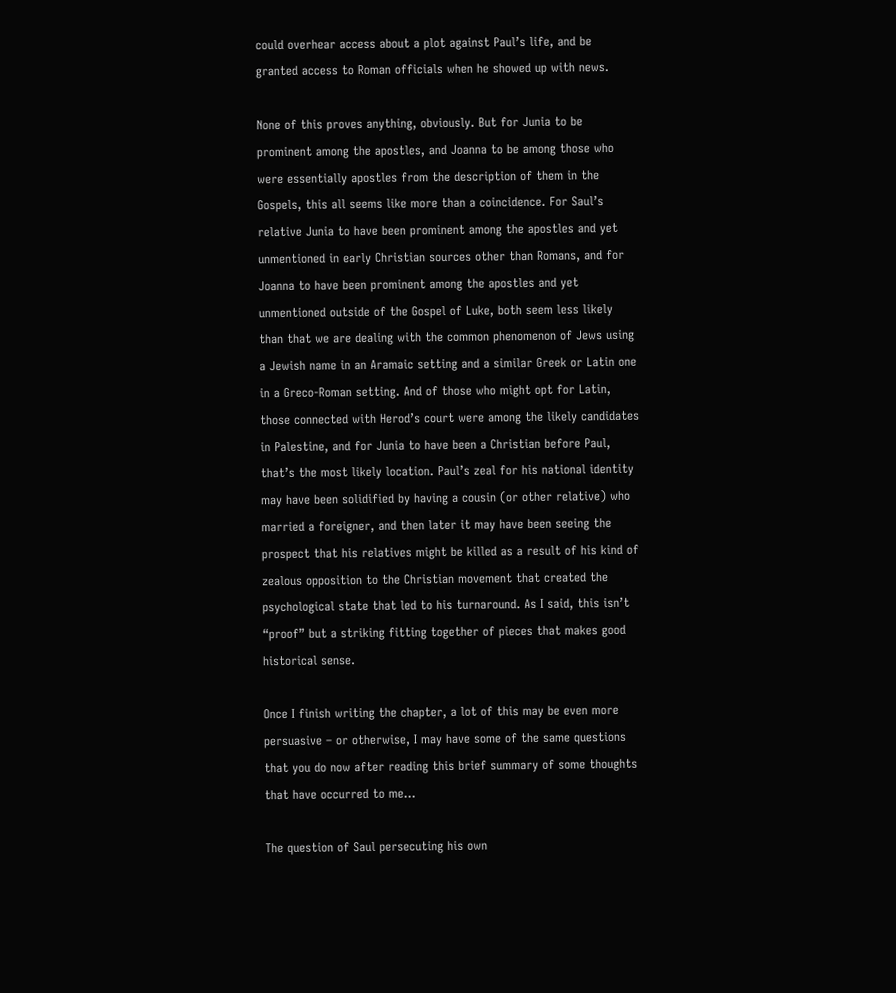could overhear access about a plot against Paul’s life, and be granted access to Roman officials when he showed up with news.

None of this proves anything, obviously. But for Junia to be prominent among the apostles, and Joanna to be among those who were essentially apostles from the description of them in the Gospels, this all seems like more than a coincidence. For Saul’s relative Junia to have been prominent among the apostles and yet unmentioned in early Christian sources other than Romans, and for Joanna to have been prominent among the apostles and yet unmentioned outside of the Gospel of Luke, both seem less likely than that we are dealing with the common phenomenon of Jews using a Jewish name in an Aramaic setting and a similar Greek or Latin one in a Greco-Roman setting. And of those who might opt for Latin, those connected with Herod’s court were among the likely candidates in Palestine, and for Junia to have been a Christian before Paul, that’s the most likely location. Paul’s zeal for his national identity may have been solidified by having a cousin (or other relative) who married a foreigner, and then later it may have been seeing the prospect that his relatives might be killed as a result of his kind of zealous opposition to the Christian movement that created the psychological state that led to his turnaround. As I said, this isn’t “proof” but a striking fitting together of pieces that makes good historical sense.

Once I finish writing the chapter, a lot of this may be even more persuasive – or otherwise, I may have some of the same questions that you do now after reading this brief summary of some thoughts that have occurred to me…

The question of Saul persecuting his own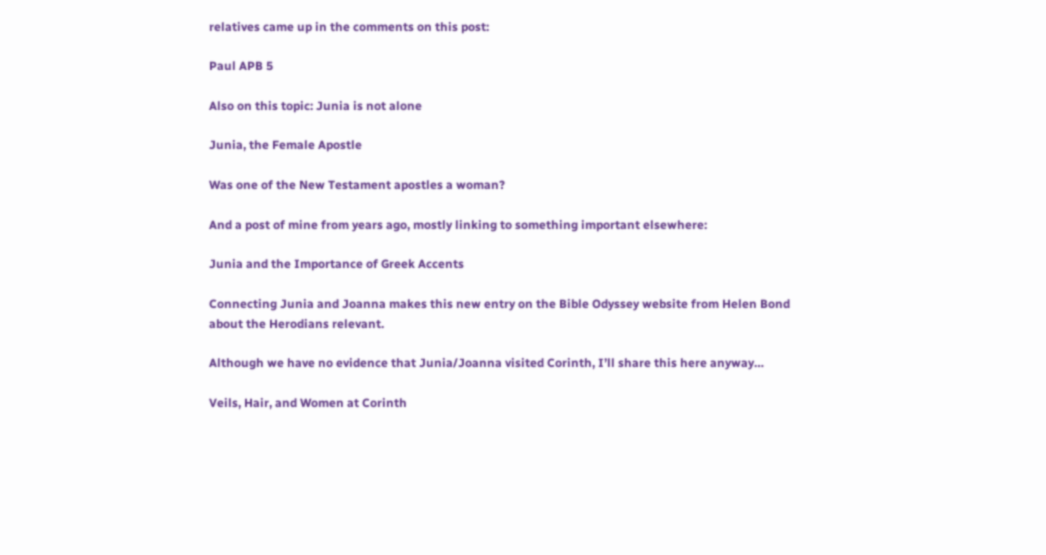relatives came up in the comments on this post:

Paul APB 5

Also on this topic: Junia is not alone

Junia, the Female Apostle

Was one of the New Testament apostles a woman?

And a post of mine from years ago, mostly linking to something important elsewhere:

Junia and the Importance of Greek Accents

Connecting Junia and Joanna makes this new entry on the Bible Odyssey website from Helen Bond about the Herodians relevant.

Although we have no evidence that Junia/Joanna visited Corinth, I’ll share this here anyway…

Veils, Hair, and Women at Corinth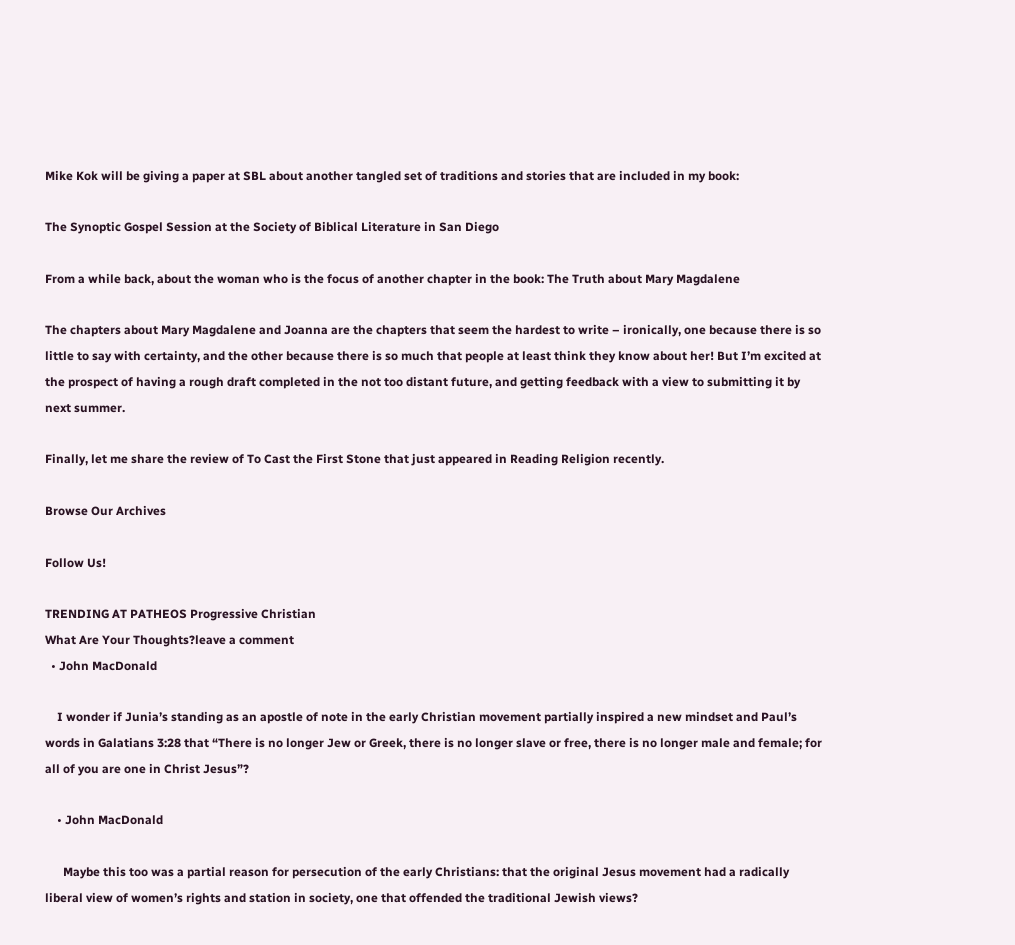Mike Kok will be giving a paper at SBL about another tangled set of traditions and stories that are included in my book:

The Synoptic Gospel Session at the Society of Biblical Literature in San Diego

From a while back, about the woman who is the focus of another chapter in the book: The Truth about Mary Magdalene

The chapters about Mary Magdalene and Joanna are the chapters that seem the hardest to write – ironically, one because there is so little to say with certainty, and the other because there is so much that people at least think they know about her! But I’m excited at the prospect of having a rough draft completed in the not too distant future, and getting feedback with a view to submitting it by next summer.

Finally, let me share the review of To Cast the First Stone that just appeared in Reading Religion recently.

Browse Our Archives

Follow Us!

TRENDING AT PATHEOS Progressive Christian
What Are Your Thoughts?leave a comment
  • John MacDonald

    I wonder if Junia’s standing as an apostle of note in the early Christian movement partially inspired a new mindset and Paul’s words in Galatians 3:28 that “There is no longer Jew or Greek, there is no longer slave or free, there is no longer male and female; for all of you are one in Christ Jesus”?

    • John MacDonald

      Maybe this too was a partial reason for persecution of the early Christians: that the original Jesus movement had a radically liberal view of women’s rights and station in society, one that offended the traditional Jewish views?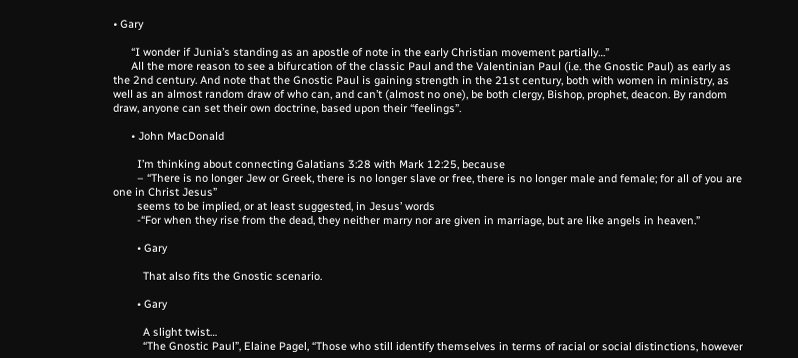• Gary

      “I wonder if Junia’s standing as an apostle of note in the early Christian movement partially…”
      All the more reason to see a bifurcation of the classic Paul and the Valentinian Paul (i.e. the Gnostic Paul) as early as the 2nd century. And note that the Gnostic Paul is gaining strength in the 21st century, both with women in ministry, as well as an almost random draw of who can, and can’t (almost no one), be both clergy, Bishop, prophet, deacon. By random draw, anyone can set their own doctrine, based upon their “feelings”.

      • John MacDonald

        I’m thinking about connecting Galatians 3:28 with Mark 12:25, because
        – “There is no longer Jew or Greek, there is no longer slave or free, there is no longer male and female; for all of you are one in Christ Jesus”
        seems to be implied, or at least suggested, in Jesus’ words
        -“For when they rise from the dead, they neither marry nor are given in marriage, but are like angels in heaven.”

        • Gary

          That also fits the Gnostic scenario.

        • Gary

          A slight twist…
          “The Gnostic Paul”, Elaine Pagel, “Those who still identify themselves in terms of racial or social distinctions, however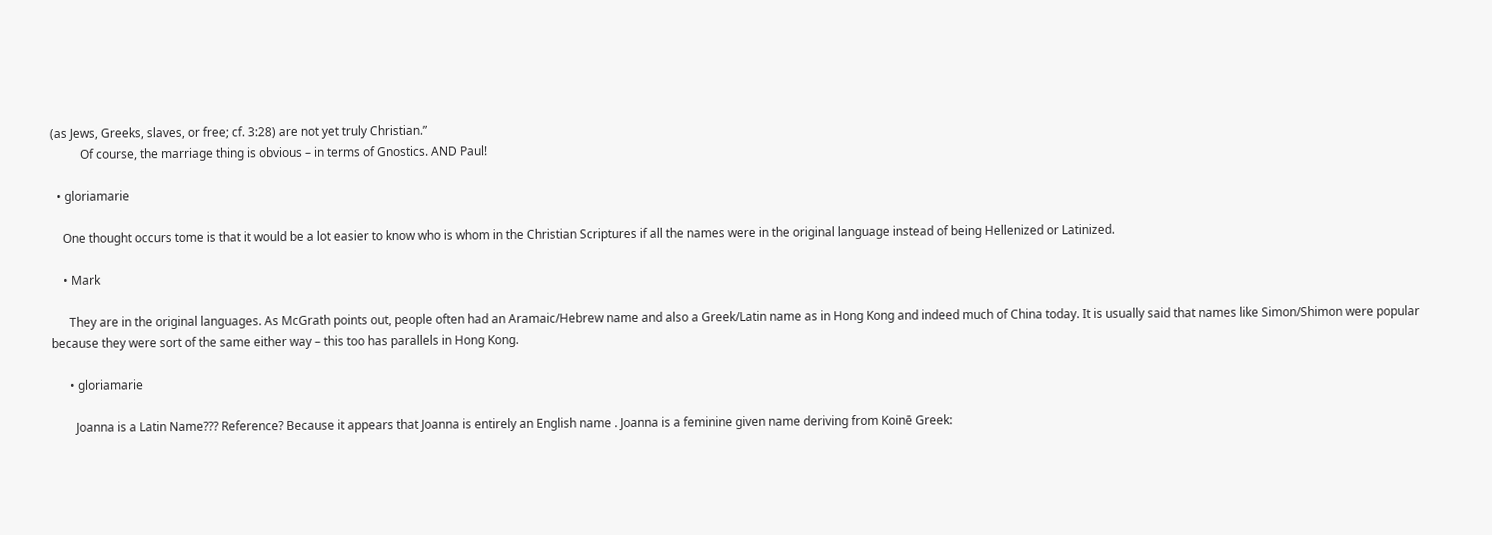(as Jews, Greeks, slaves, or free; cf. 3:28) are not yet truly Christian.”
          Of course, the marriage thing is obvious – in terms of Gnostics. AND Paul!

  • gloriamarie

    One thought occurs tome is that it would be a lot easier to know who is whom in the Christian Scriptures if all the names were in the original language instead of being Hellenized or Latinized.

    • Mark

      They are in the original languages. As McGrath points out, people often had an Aramaic/Hebrew name and also a Greek/Latin name as in Hong Kong and indeed much of China today. It is usually said that names like Simon/Shimon were popular because they were sort of the same either way – this too has parallels in Hong Kong.

      • gloriamarie

        Joanna is a Latin Name??? Reference? Because it appears that Joanna is entirely an English name . Joanna is a feminine given name deriving from Koinē Greek: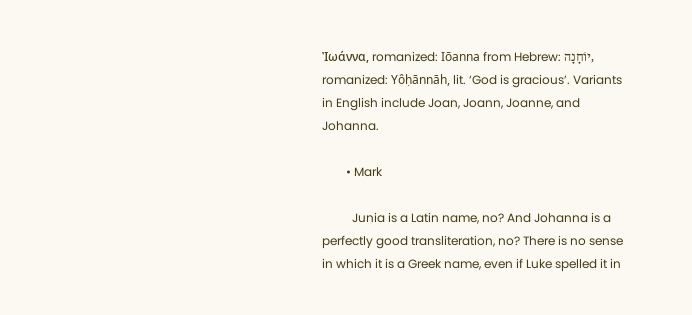Ἰωάννα, romanized: Iōanna from Hebrew: יוֹחָנָה, romanized: Yôḥānnāh, lit. ‘God is gracious’. Variants in English include Joan, Joann, Joanne, and Johanna.

        • Mark

          Junia is a Latin name, no? And Johanna is a perfectly good transliteration, no? There is no sense in which it is a Greek name, even if Luke spelled it in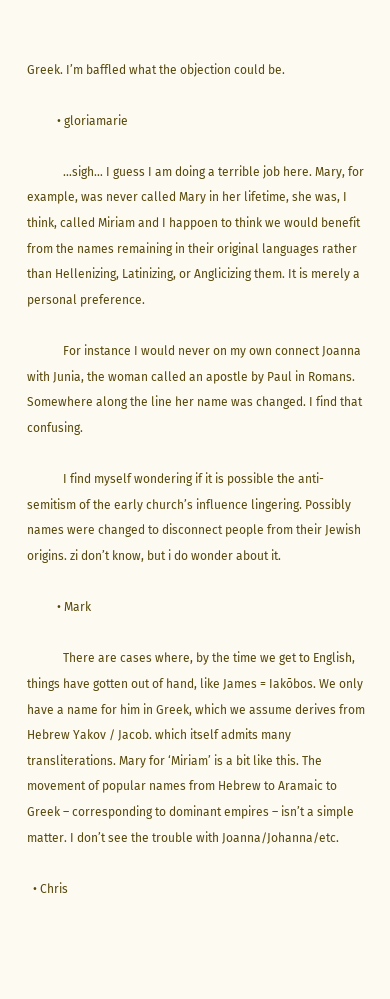Greek. I’m baffled what the objection could be.

          • gloriamarie

            …sigh… I guess I am doing a terrible job here. Mary, for example, was never called Mary in her lifetime, she was, I think, called Miriam and I happoen to think we would benefit from the names remaining in their original languages rather than Hellenizing, Latinizing, or Anglicizing them. It is merely a personal preference.

            For instance I would never on my own connect Joanna with Junia, the woman called an apostle by Paul in Romans. Somewhere along the line her name was changed. I find that confusing.

            I find myself wondering if it is possible the anti-semitism of the early church’s influence lingering. Possibly names were changed to disconnect people from their Jewish origins. zi don’t know, but i do wonder about it.

          • Mark

            There are cases where, by the time we get to English, things have gotten out of hand, like James = Iakōbos. We only have a name for him in Greek, which we assume derives from Hebrew Yakov / Jacob. which itself admits many transliterations. Mary for ‘Miriam’ is a bit like this. The movement of popular names from Hebrew to Aramaic to Greek – corresponding to dominant empires – isn’t a simple matter. I don’t see the trouble with Joanna/Johanna/etc.

  • Chris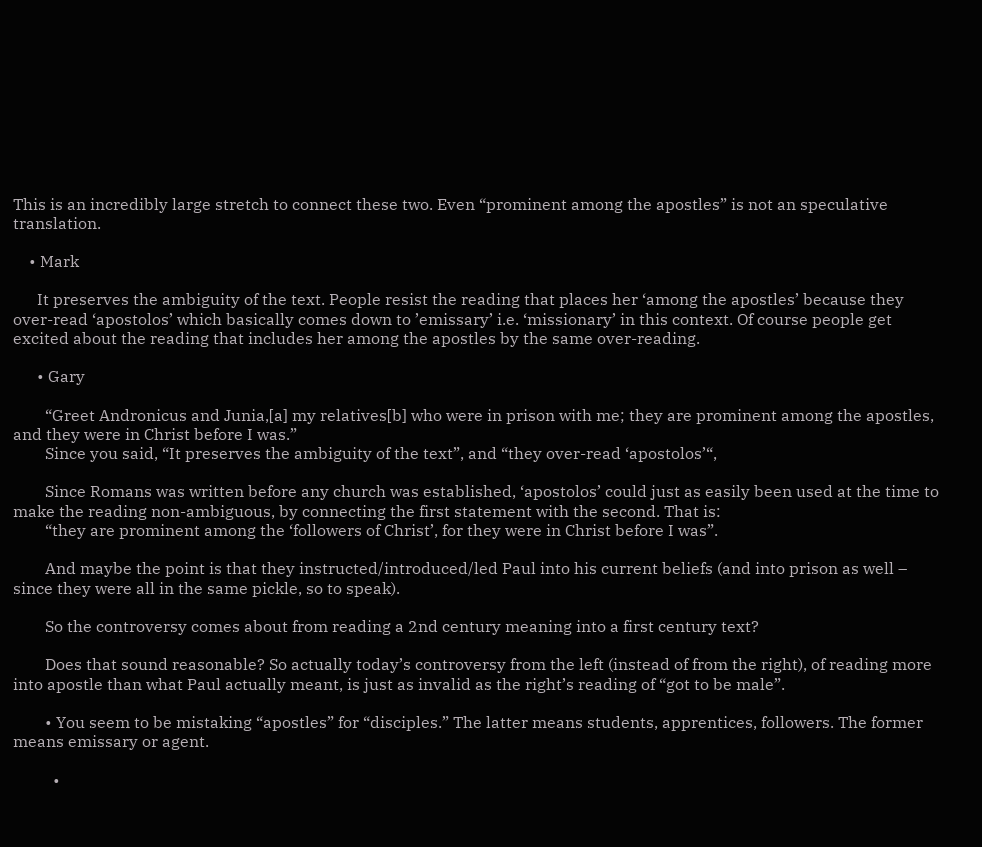This is an incredibly large stretch to connect these two. Even “prominent among the apostles” is not an speculative translation.

    • Mark

      It preserves the ambiguity of the text. People resist the reading that places her ‘among the apostles’ because they over-read ‘apostolos’ which basically comes down to ’emissary’ i.e. ‘missionary’ in this context. Of course people get excited about the reading that includes her among the apostles by the same over-reading.

      • Gary

        “Greet Andronicus and Junia,[a] my relatives[b] who were in prison with me; they are prominent among the apostles, and they were in Christ before I was.”
        Since you said, “It preserves the ambiguity of the text”, and “they over-read ‘apostolos’“,

        Since Romans was written before any church was established, ‘apostolos’ could just as easily been used at the time to make the reading non-ambiguous, by connecting the first statement with the second. That is:
        “they are prominent among the ‘followers of Christ’, for they were in Christ before I was”.

        And maybe the point is that they instructed/introduced/led Paul into his current beliefs (and into prison as well – since they were all in the same pickle, so to speak).

        So the controversy comes about from reading a 2nd century meaning into a first century text?

        Does that sound reasonable? So actually today’s controversy from the left (instead of from the right), of reading more into apostle than what Paul actually meant, is just as invalid as the right’s reading of “got to be male”.

        • You seem to be mistaking “apostles” for “disciples.” The latter means students, apprentices, followers. The former means emissary or agent.

          •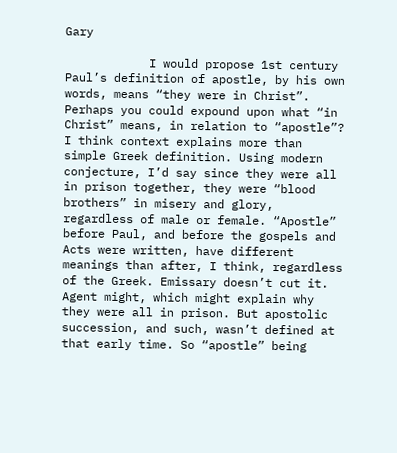Gary

            I would propose 1st century Paul’s definition of apostle, by his own words, means “they were in Christ”. Perhaps you could expound upon what “in Christ” means, in relation to “apostle”? I think context explains more than simple Greek definition. Using modern conjecture, I’d say since they were all in prison together, they were “blood brothers” in misery and glory, regardless of male or female. “Apostle” before Paul, and before the gospels and Acts were written, have different meanings than after, I think, regardless of the Greek. Emissary doesn’t cut it. Agent might, which might explain why they were all in prison. But apostolic succession, and such, wasn’t defined at that early time. So “apostle” being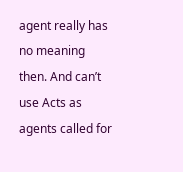agent really has no meaning then. And can’t use Acts as agents called for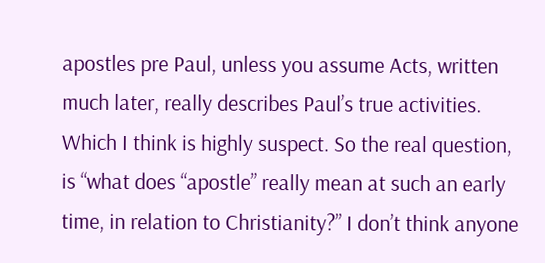apostles pre Paul, unless you assume Acts, written much later, really describes Paul’s true activities. Which I think is highly suspect. So the real question, is “what does “apostle” really mean at such an early time, in relation to Christianity?” I don’t think anyone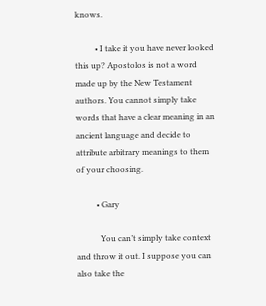knows.

          • I take it you have never looked this up? Apostolos is not a word made up by the New Testament authors. You cannot simply take words that have a clear meaning in an ancient language and decide to attribute arbitrary meanings to them of your choosing.

          • Gary

            You can’t simply take context and throw it out. I suppose you can also take the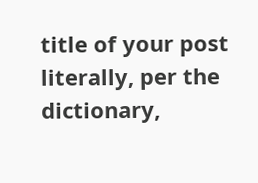title of your post literally, per the dictionary,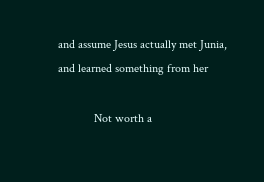and assume Jesus actually met Junia, and learned something from her

            Not worth a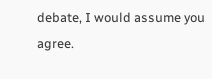debate, I would assume you agree.